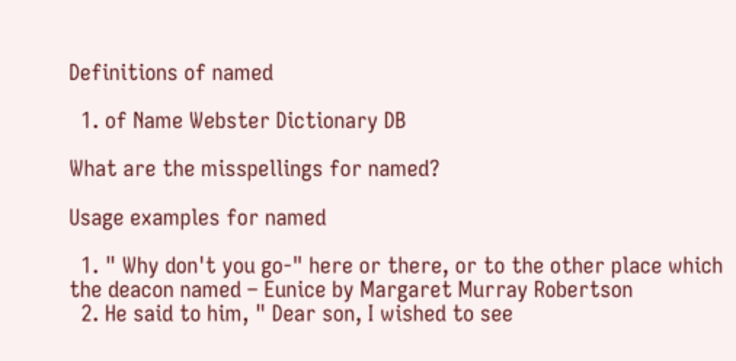Definitions of named

  1. of Name Webster Dictionary DB

What are the misspellings for named?

Usage examples for named

  1. " Why don't you go-" here or there, or to the other place which the deacon named – Eunice by Margaret Murray Robertson
  2. He said to him, " Dear son, I wished to see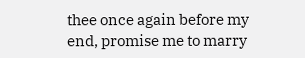thee once again before my end, promise me to marry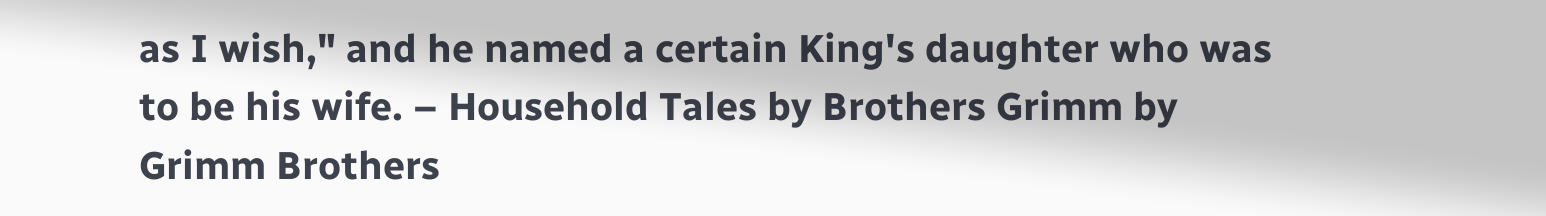as I wish," and he named a certain King's daughter who was to be his wife. – Household Tales by Brothers Grimm by Grimm Brothers